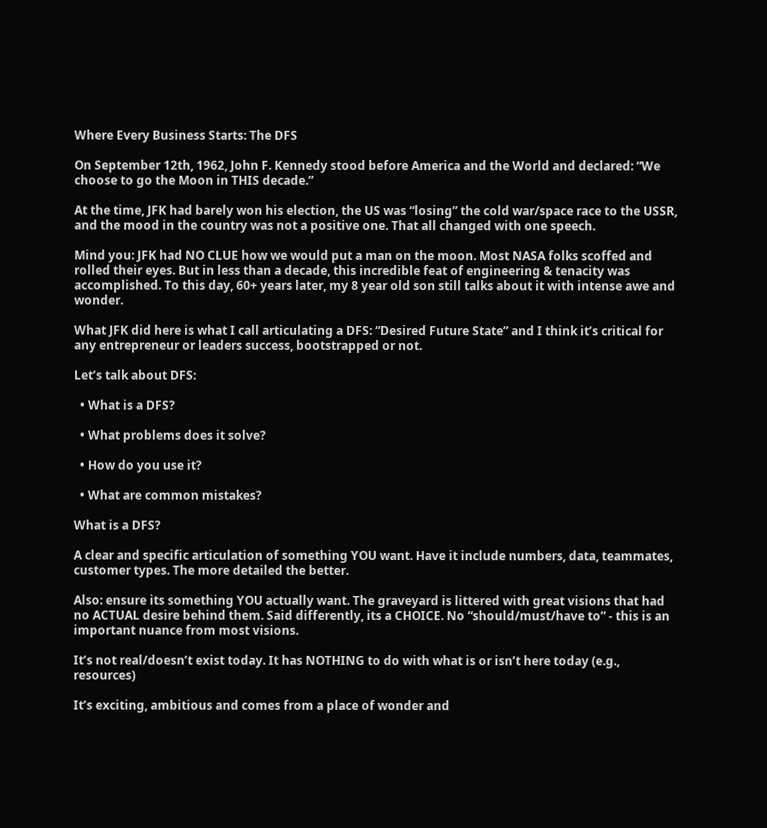Where Every Business Starts: The DFS

On September 12th, 1962, John F. Kennedy stood before America and the World and declared: “We choose to go the Moon in THIS decade.”

At the time, JFK had barely won his election, the US was “losing” the cold war/space race to the USSR, and the mood in the country was not a positive one. That all changed with one speech.

Mind you: JFK had NO CLUE how we would put a man on the moon. Most NASA folks scoffed and rolled their eyes. But in less than a decade, this incredible feat of engineering & tenacity was accomplished. To this day, 60+ years later, my 8 year old son still talks about it with intense awe and wonder.

What JFK did here is what I call articulating a DFS: “Desired Future State” and I think it’s critical for any entrepreneur or leaders success, bootstrapped or not.

Let’s talk about DFS:

  • What is a DFS?

  • What problems does it solve?

  • How do you use it?

  • What are common mistakes?

What is a DFS?

A clear and specific articulation of something YOU want. Have it include numbers, data, teammates, customer types. The more detailed the better.

Also: ensure its something YOU actually want. The graveyard is littered with great visions that had no ACTUAL desire behind them. Said differently, its a CHOICE. No “should/must/have to” - this is an important nuance from most visions.

It’s not real/doesn’t exist today. It has NOTHING to do with what is or isn’t here today (e.g., resources)

It’s exciting, ambitious and comes from a place of wonder and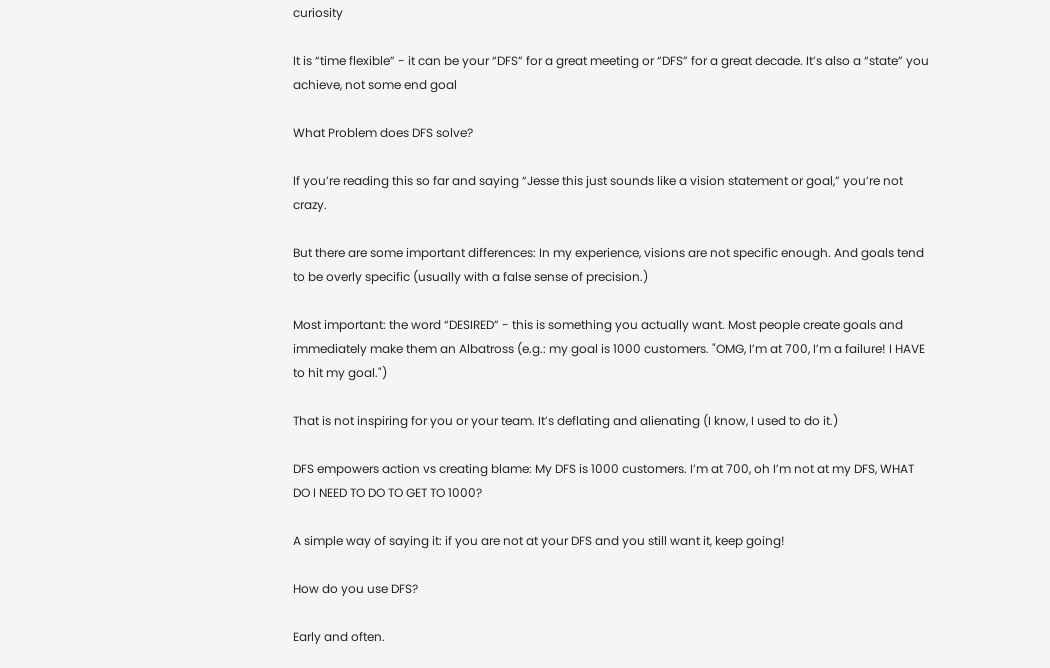curiosity

It is “time flexible” - it can be your “DFS” for a great meeting or “DFS” for a great decade. It’s also a “state” you achieve, not some end goal

What Problem does DFS solve?

If you’re reading this so far and saying “Jesse this just sounds like a vision statement or goal,” you’re not crazy.

But there are some important differences: In my experience, visions are not specific enough. And goals tend to be overly specific (usually with a false sense of precision.)

Most important: the word “DESIRED” - this is something you actually want. Most people create goals and immediately make them an Albatross (e.g.: my goal is 1000 customers. "OMG, I’m at 700, I’m a failure! I HAVE to hit my goal.")

That is not inspiring for you or your team. It’s deflating and alienating (I know, I used to do it.)

DFS empowers action vs creating blame: My DFS is 1000 customers. I’m at 700, oh I’m not at my DFS, WHAT DO I NEED TO DO TO GET TO 1000?

A simple way of saying it: if you are not at your DFS and you still want it, keep going!

How do you use DFS?

Early and often.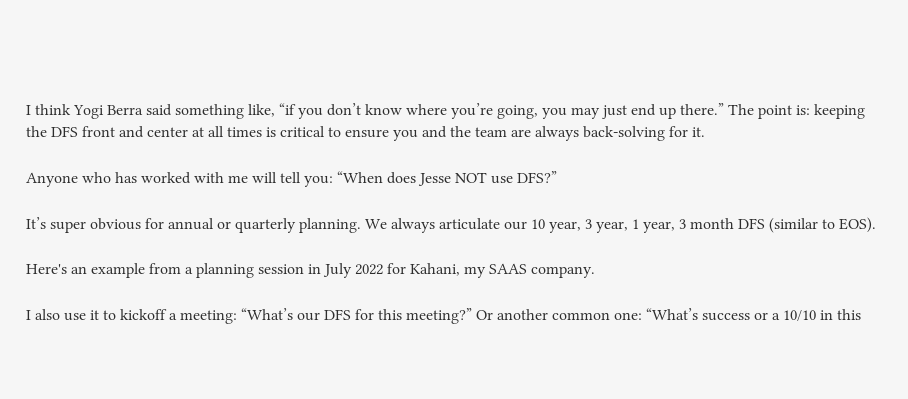I think Yogi Berra said something like, “if you don’t know where you’re going, you may just end up there.” The point is: keeping the DFS front and center at all times is critical to ensure you and the team are always back-solving for it.

Anyone who has worked with me will tell you: “When does Jesse NOT use DFS?”

It’s super obvious for annual or quarterly planning. We always articulate our 10 year, 3 year, 1 year, 3 month DFS (similar to EOS).

Here's an example from a planning session in July 2022 for Kahani, my SAAS company.

I also use it to kickoff a meeting: “What’s our DFS for this meeting?” Or another common one: “What’s success or a 10/10 in this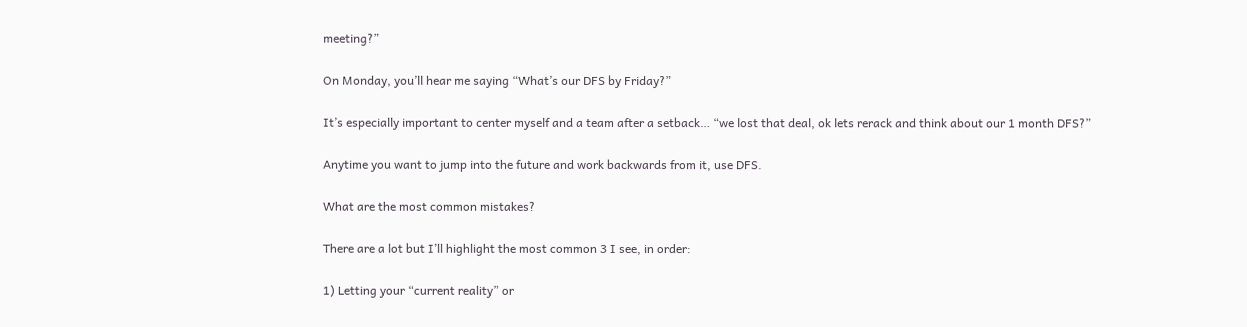meeting?”

On Monday, you’ll hear me saying “What’s our DFS by Friday?”

It’s especially important to center myself and a team after a setback… “we lost that deal, ok lets rerack and think about our 1 month DFS?”

Anytime you want to jump into the future and work backwards from it, use DFS.

What are the most common mistakes?

There are a lot but I’ll highlight the most common 3 I see, in order:

1) Letting your “current reality” or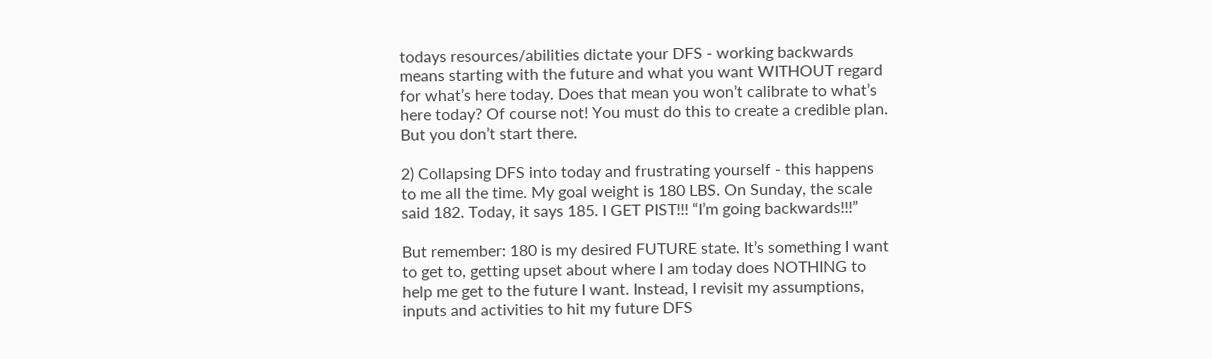todays resources/abilities dictate your DFS - working backwards means starting with the future and what you want WITHOUT regard for what’s here today. Does that mean you won’t calibrate to what’s here today? Of course not! You must do this to create a credible plan. But you don’t start there.

2) Collapsing DFS into today and frustrating yourself - this happens to me all the time. My goal weight is 180 LBS. On Sunday, the scale said 182. Today, it says 185. I GET PIST!!! “I’m going backwards!!!”

But remember: 180 is my desired FUTURE state. It’s something I want to get to, getting upset about where I am today does NOTHING to help me get to the future I want. Instead, I revisit my assumptions, inputs and activities to hit my future DFS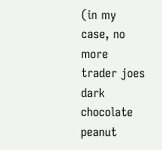(in my case, no more trader joes dark chocolate peanut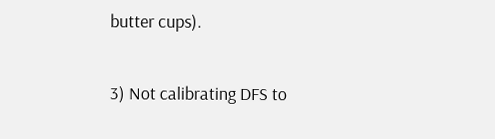butter cups).

3) Not calibrating DFS to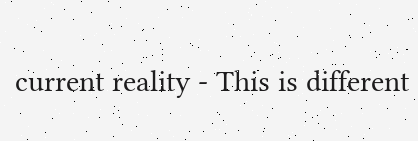current reality - This is different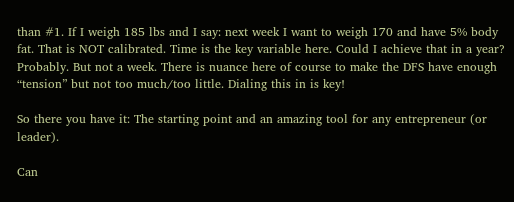than #1. If I weigh 185 lbs and I say: next week I want to weigh 170 and have 5% body fat. That is NOT calibrated. Time is the key variable here. Could I achieve that in a year? Probably. But not a week. There is nuance here of course to make the DFS have enough “tension” but not too much/too little. Dialing this in is key!

So there you have it: The starting point and an amazing tool for any entrepreneur (or leader).

Can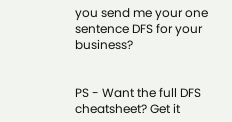you send me your one sentence DFS for your business?


PS - Want the full DFS cheatsheet? Get it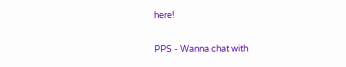here!

PPS - Wanna chat with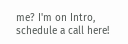me? I'm on Intro, schedule a call here!